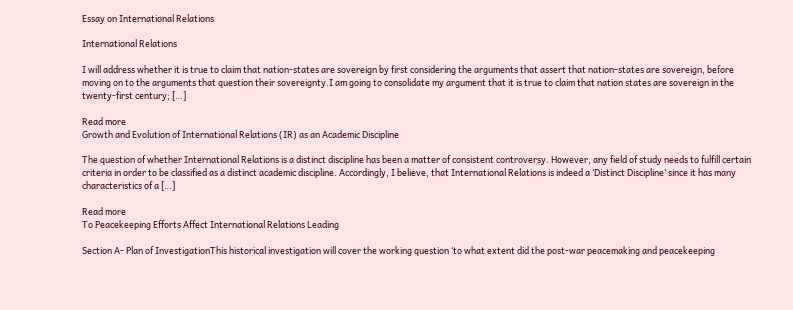Essay on International Relations

International Relations

I will address whether it is true to claim that nation-states are sovereign by first considering the arguments that assert that nation-states are sovereign, before moving on to the arguments that question their sovereignty.I am going to consolidate my argument that it is true to claim that nation states are sovereign in the twenty-first century; […]

Read more
Growth and Evolution of International Relations (IR) as an Academic Discipline

The question of whether International Relations is a distinct discipline has been a matter of consistent controversy. However, any field of study needs to fulfill certain criteria in order to be classified as a distinct academic discipline. Accordingly, I believe, that International Relations is indeed a ‘Distinct Discipline’ since it has many characteristics of a […]

Read more
To Peacekeeping Efforts Affect International Relations Leading

Section A- Plan of InvestigationThis historical investigation will cover the working question ‘to what extent did the post-war peacemaking and peacekeeping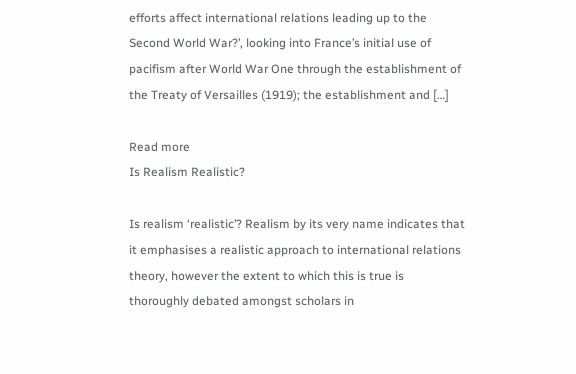efforts affect international relations leading up to the Second World War?’, looking into France’s initial use of pacifism after World War One through the establishment of the Treaty of Versailles (1919); the establishment and […]

Read more
Is Realism Realistic?

Is realism ‘realistic’? Realism by its very name indicates that it emphasises a realistic approach to international relations theory, however the extent to which this is true is thoroughly debated amongst scholars in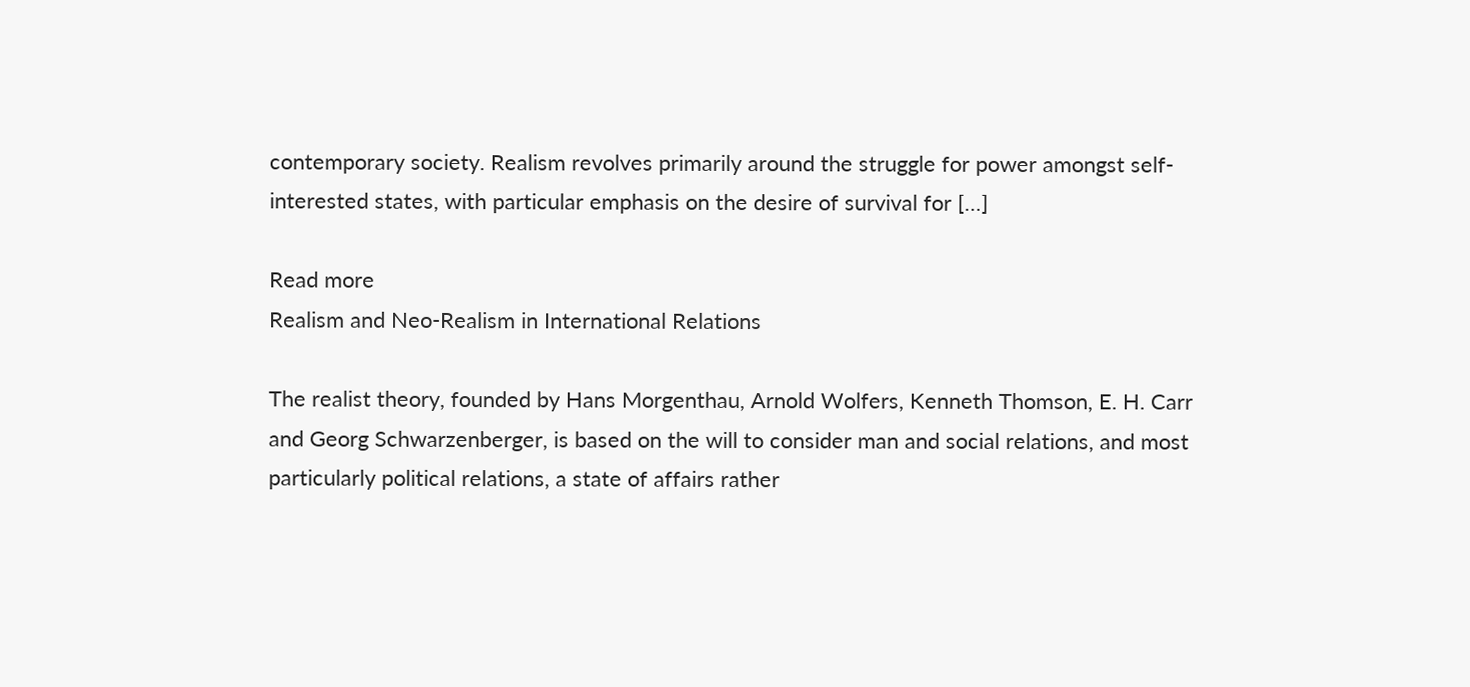contemporary society. Realism revolves primarily around the struggle for power amongst self-interested states, with particular emphasis on the desire of survival for […]

Read more
Realism and Neo-Realism in International Relations

The realist theory, founded by Hans Morgenthau, Arnold Wolfers, Kenneth Thomson, E. H. Carr and Georg Schwarzenberger, is based on the will to consider man and social relations, and most particularly political relations, a state of affairs rather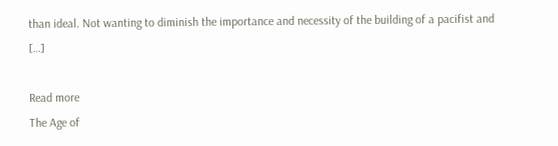than ideal. Not wanting to diminish the importance and necessity of the building of a pacifist and […]

Read more
The Age of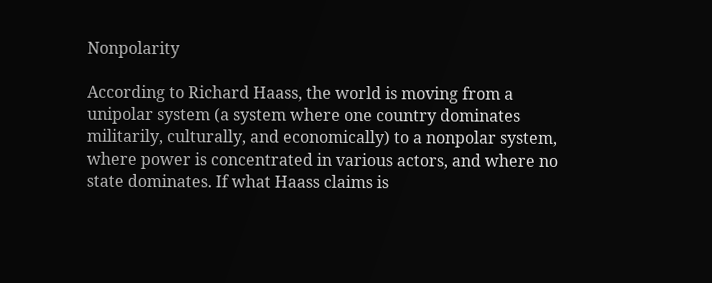Nonpolarity

According to Richard Haass, the world is moving from a unipolar system (a system where one country dominates militarily, culturally, and economically) to a nonpolar system, where power is concentrated in various actors, and where no state dominates. If what Haass claims is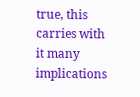true, this carries with it many implications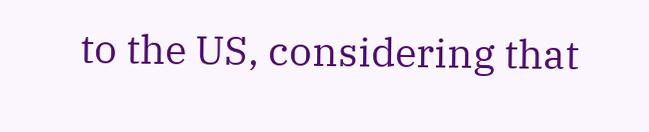to the US, considering that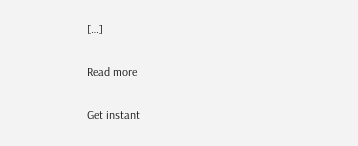[…]

Read more

Get instant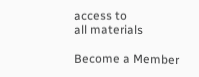access to
all materials

Become a Member